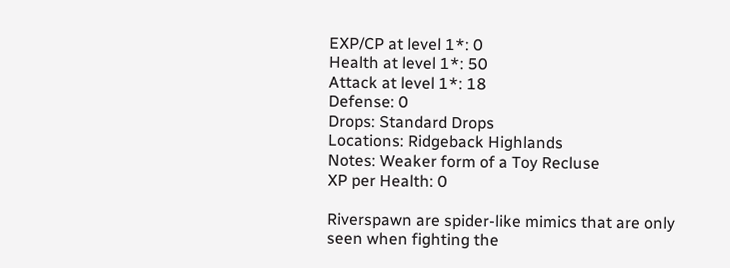EXP/CP at level 1*: 0
Health at level 1*: 50
Attack at level 1*: 18
Defense: 0
Drops: Standard Drops
Locations: Ridgeback Highlands
Notes: Weaker form of a Toy Recluse
XP per Health: 0

Riverspawn are spider-like mimics that are only seen when fighting the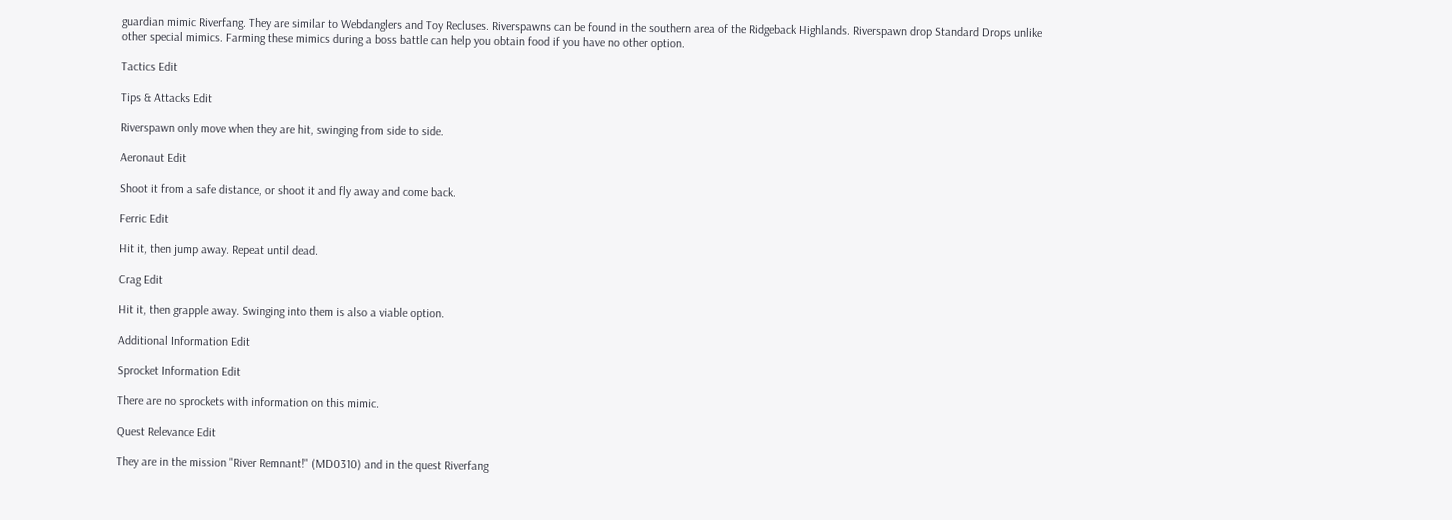guardian mimic Riverfang. They are similar to Webdanglers and Toy Recluses. Riverspawns can be found in the southern area of the Ridgeback Highlands. Riverspawn drop Standard Drops unlike other special mimics. Farming these mimics during a boss battle can help you obtain food if you have no other option.

Tactics Edit

Tips & Attacks Edit

Riverspawn only move when they are hit, swinging from side to side.

Aeronaut Edit

Shoot it from a safe distance, or shoot it and fly away and come back.

Ferric Edit

Hit it, then jump away. Repeat until dead.

Crag Edit

Hit it, then grapple away. Swinging into them is also a viable option.

Additional Information Edit

Sprocket Information Edit

There are no sprockets with information on this mimic.

Quest Relevance Edit

They are in the mission "River Remnant!" (MD0310) and in the quest Riverfang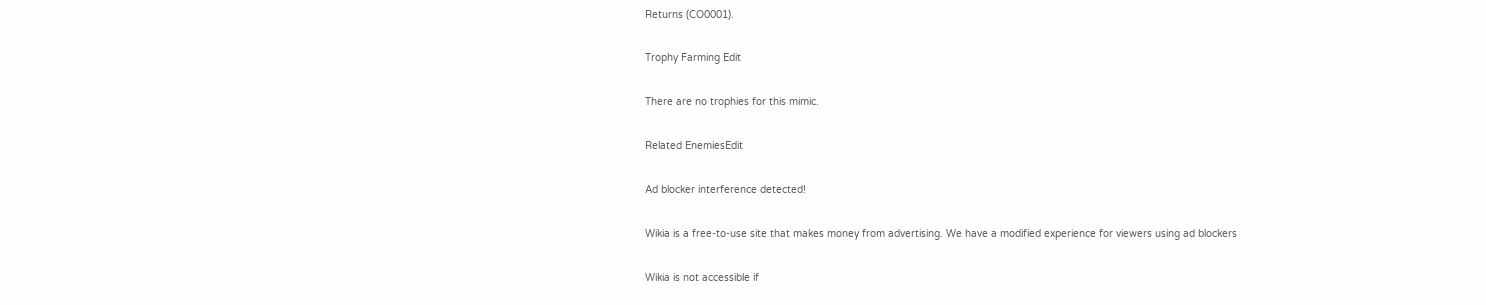Returns (CO0001).

Trophy Farming Edit

There are no trophies for this mimic.

Related EnemiesEdit

Ad blocker interference detected!

Wikia is a free-to-use site that makes money from advertising. We have a modified experience for viewers using ad blockers

Wikia is not accessible if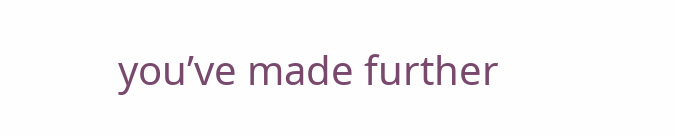you’ve made further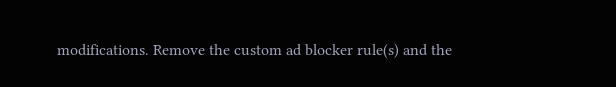modifications. Remove the custom ad blocker rule(s) and the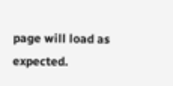page will load as expected.